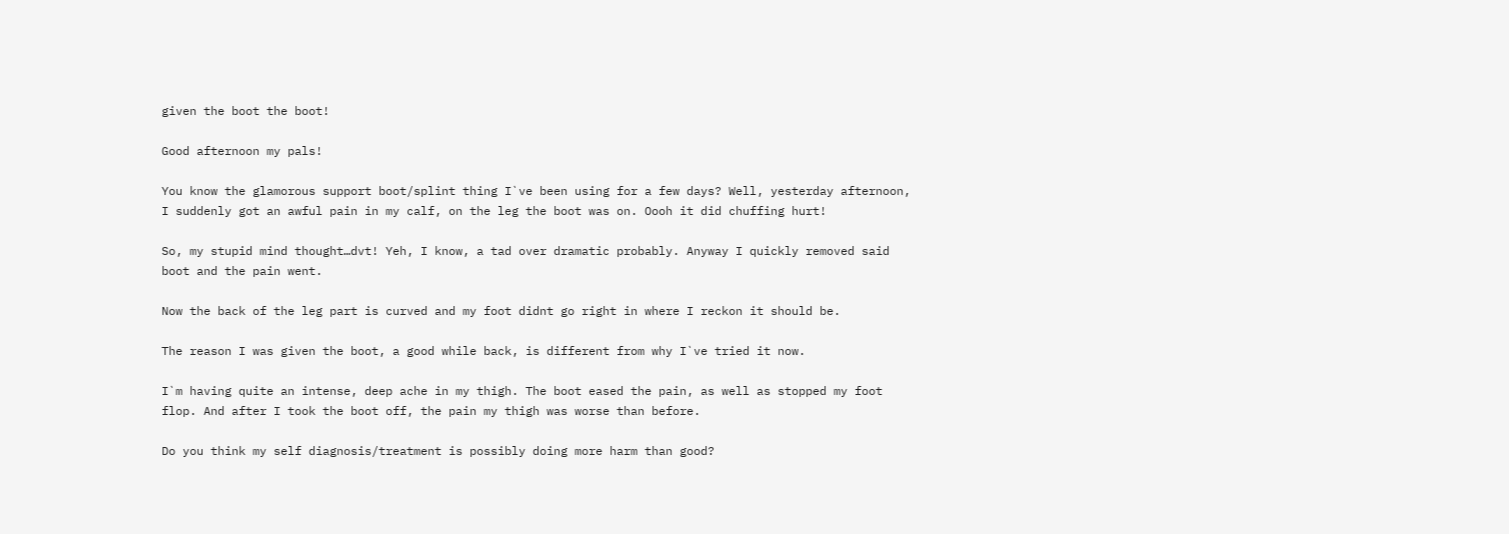given the boot the boot!

Good afternoon my pals!

You know the glamorous support boot/splint thing I`ve been using for a few days? Well, yesterday afternoon, I suddenly got an awful pain in my calf, on the leg the boot was on. Oooh it did chuffing hurt!

So, my stupid mind thought…dvt! Yeh, I know, a tad over dramatic probably. Anyway I quickly removed said boot and the pain went.

Now the back of the leg part is curved and my foot didnt go right in where I reckon it should be.

The reason I was given the boot, a good while back, is different from why I`ve tried it now.

I`m having quite an intense, deep ache in my thigh. The boot eased the pain, as well as stopped my foot flop. And after I took the boot off, the pain my thigh was worse than before.

Do you think my self diagnosis/treatment is possibly doing more harm than good?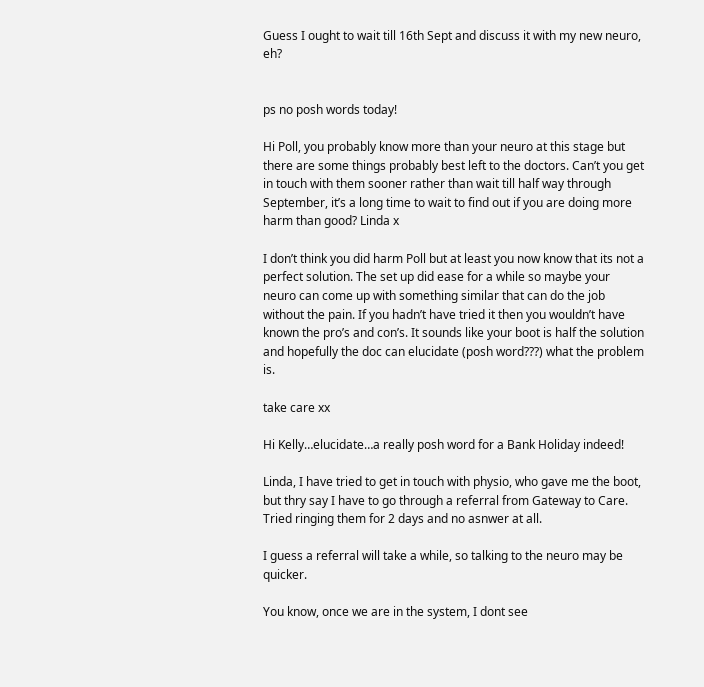Guess I ought to wait till 16th Sept and discuss it with my new neuro, eh?


ps no posh words today!

Hi Poll, you probably know more than your neuro at this stage but there are some things probably best left to the doctors. Can’t you get in touch with them sooner rather than wait till half way through September, it’s a long time to wait to find out if you are doing more harm than good? Linda x

I don’t think you did harm Poll but at least you now know that its not a perfect solution. The set up did ease for a while so maybe your neuro can come up with something similar that can do the job without the pain. If you hadn’t have tried it then you wouldn’t have known the pro’s and con’s. It sounds like your boot is half the solution and hopefully the doc can elucidate (posh word???) what the problem is.

take care xx

Hi Kelly…elucidate…a really posh word for a Bank Holiday indeed!

Linda, I have tried to get in touch with physio, who gave me the boot, but thry say I have to go through a referral from Gateway to Care. Tried ringing them for 2 days and no asnwer at all.

I guess a referral will take a while, so talking to the neuro may be quicker.

You know, once we are in the system, I dont see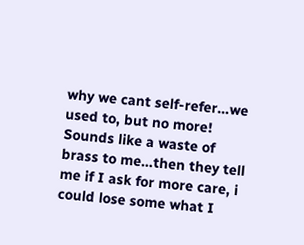why we cant self-refer…we used to, but no more! Sounds like a waste of brass to me…then they tell me if I ask for more care, i could lose some what I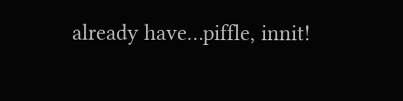already have…piffle, innit!